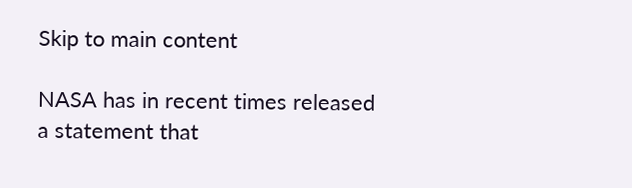Skip to main content

NASA has in recent times released a statement that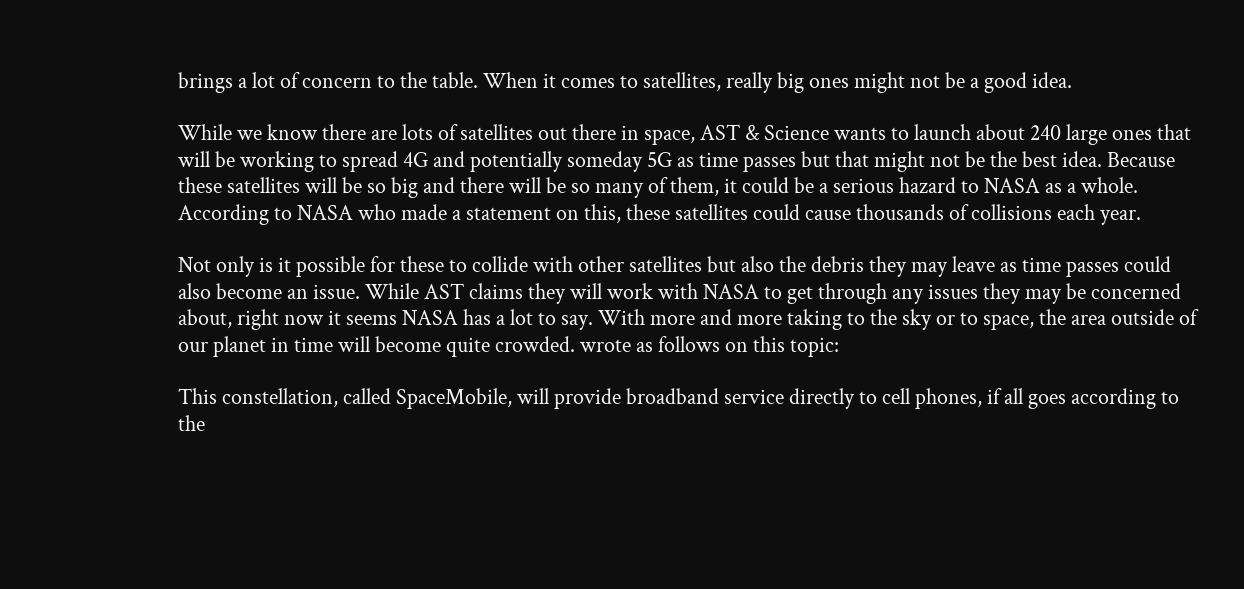brings a lot of concern to the table. When it comes to satellites, really big ones might not be a good idea.

While we know there are lots of satellites out there in space, AST & Science wants to launch about 240 large ones that will be working to spread 4G and potentially someday 5G as time passes but that might not be the best idea. Because these satellites will be so big and there will be so many of them, it could be a serious hazard to NASA as a whole. According to NASA who made a statement on this, these satellites could cause thousands of collisions each year.

Not only is it possible for these to collide with other satellites but also the debris they may leave as time passes could also become an issue. While AST claims they will work with NASA to get through any issues they may be concerned about, right now it seems NASA has a lot to say. With more and more taking to the sky or to space, the area outside of our planet in time will become quite crowded. wrote as follows on this topic:

This constellation, called SpaceMobile, will provide broadband service directly to cell phones, if all goes according to the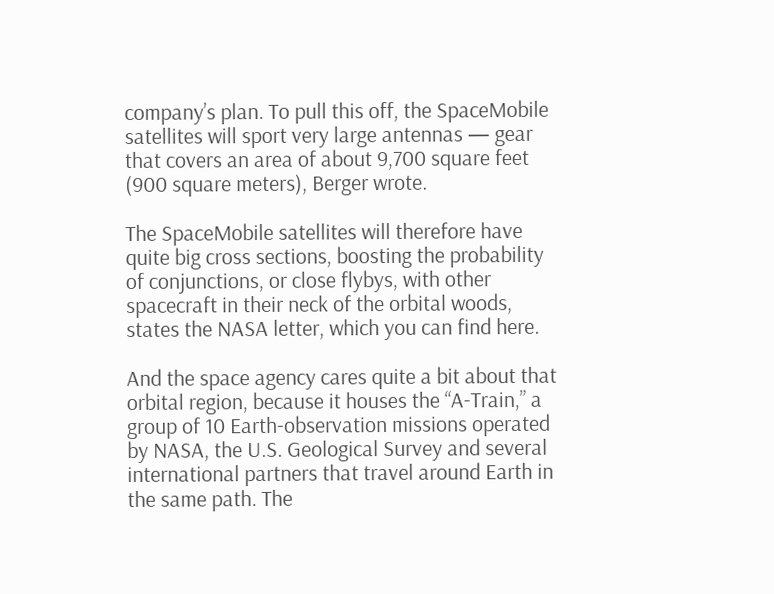company’s plan. To pull this off, the SpaceMobile satellites will sport very large antennas — gear that covers an area of about 9,700 square feet (900 square meters), Berger wrote.

The SpaceMobile satellites will therefore have quite big cross sections, boosting the probability of conjunctions, or close flybys, with other spacecraft in their neck of the orbital woods, states the NASA letter, which you can find here.

And the space agency cares quite a bit about that orbital region, because it houses the “A-Train,” a group of 10 Earth-observation missions operated by NASA, the U.S. Geological Survey and several international partners that travel around Earth in the same path. The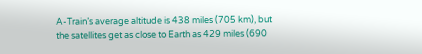A-Train’s average altitude is 438 miles (705 km), but the satellites get as close to Earth as 429 miles (690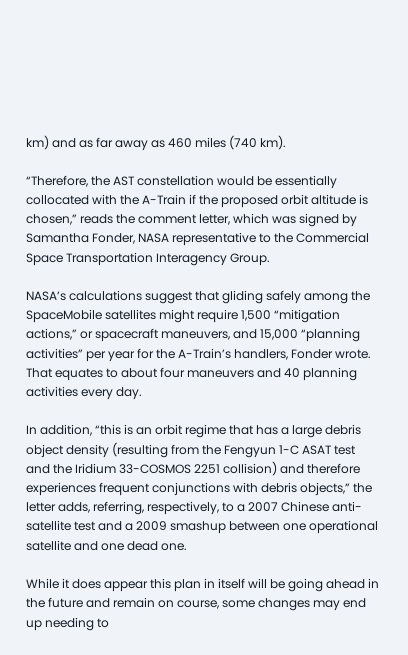km) and as far away as 460 miles (740 km).

“Therefore, the AST constellation would be essentially collocated with the A-Train if the proposed orbit altitude is chosen,” reads the comment letter, which was signed by Samantha Fonder, NASA representative to the Commercial Space Transportation Interagency Group.

NASA’s calculations suggest that gliding safely among the SpaceMobile satellites might require 1,500 “mitigation actions,” or spacecraft maneuvers, and 15,000 “planning activities” per year for the A-Train’s handlers, Fonder wrote. That equates to about four maneuvers and 40 planning activities every day.

In addition, “this is an orbit regime that has a large debris object density (resulting from the Fengyun 1-C ASAT test and the Iridium 33-COSMOS 2251 collision) and therefore experiences frequent conjunctions with debris objects,” the letter adds, referring, respectively, to a 2007 Chinese anti-satellite test and a 2009 smashup between one operational satellite and one dead one.

While it does appear this plan in itself will be going ahead in the future and remain on course, some changes may end up needing to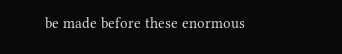be made before these enormous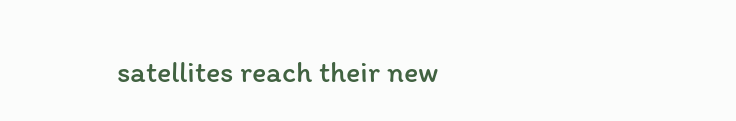satellites reach their new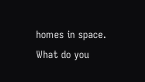homes in space. What do you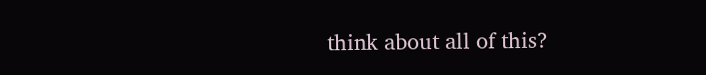think about all of this?